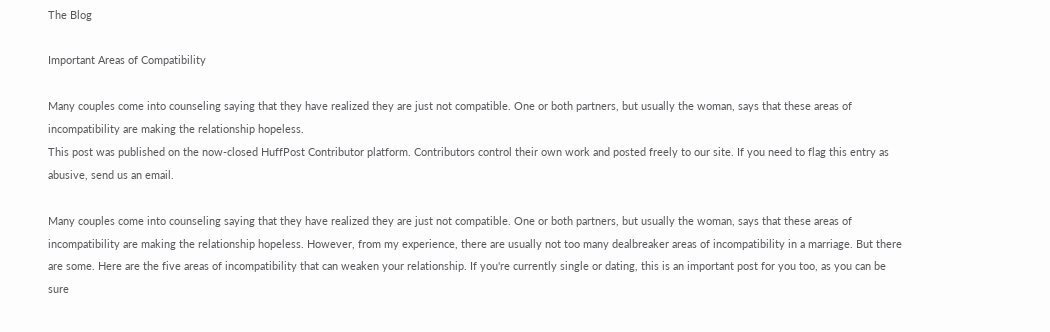The Blog

Important Areas of Compatibility

Many couples come into counseling saying that they have realized they are just not compatible. One or both partners, but usually the woman, says that these areas of incompatibility are making the relationship hopeless.
This post was published on the now-closed HuffPost Contributor platform. Contributors control their own work and posted freely to our site. If you need to flag this entry as abusive, send us an email.

Many couples come into counseling saying that they have realized they are just not compatible. One or both partners, but usually the woman, says that these areas of incompatibility are making the relationship hopeless. However, from my experience, there are usually not too many dealbreaker areas of incompatibility in a marriage. But there are some. Here are the five areas of incompatibility that can weaken your relationship. If you're currently single or dating, this is an important post for you too, as you can be sure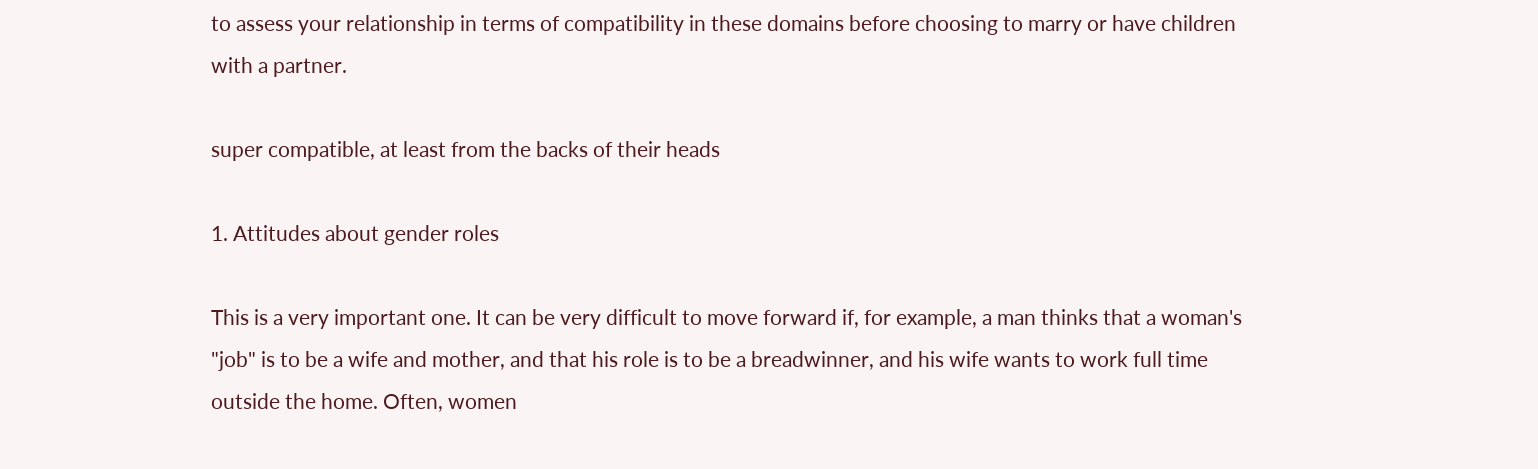to assess your relationship in terms of compatibility in these domains before choosing to marry or have children with a partner.

super compatible, at least from the backs of their heads

1. Attitudes about gender roles

This is a very important one. It can be very difficult to move forward if, for example, a man thinks that a woman's "job" is to be a wife and mother, and that his role is to be a breadwinner, and his wife wants to work full time outside the home. Often, women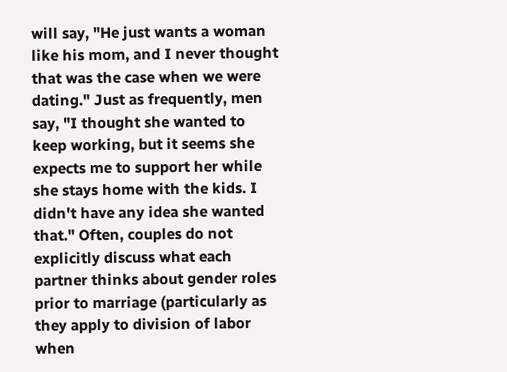will say, "He just wants a woman like his mom, and I never thought that was the case when we were dating." Just as frequently, men say, "I thought she wanted to keep working, but it seems she expects me to support her while she stays home with the kids. I didn't have any idea she wanted that." Often, couples do not explicitly discuss what each partner thinks about gender roles prior to marriage (particularly as they apply to division of labor when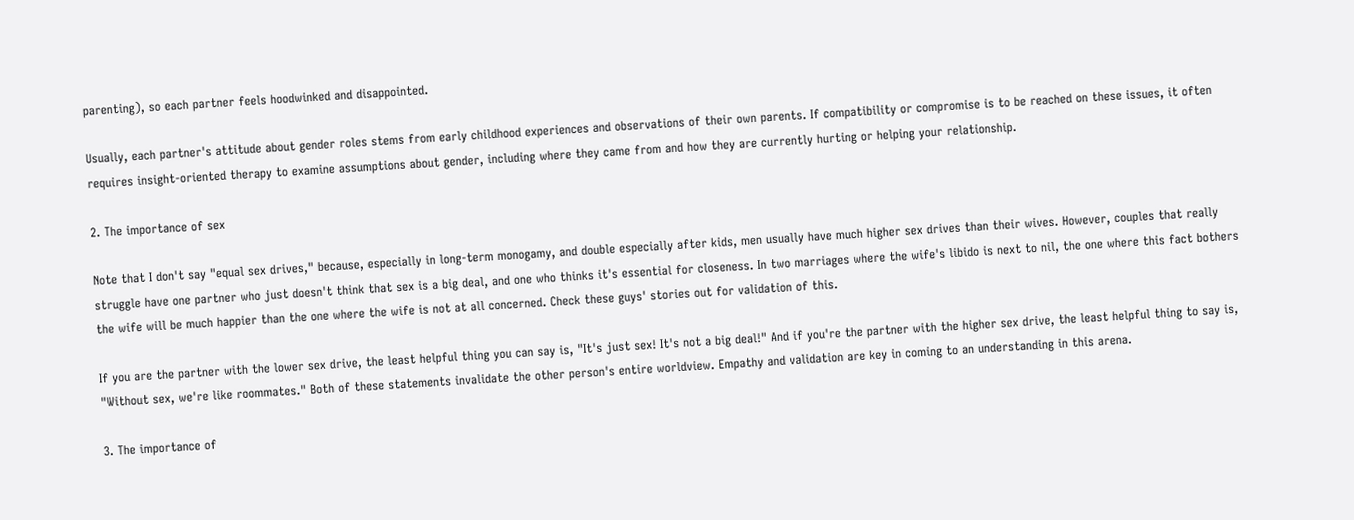parenting), so each partner feels hoodwinked and disappointed.

Usually, each partner's attitude about gender roles stems from early childhood experiences and observations of their own parents. If compatibility or compromise is to be reached on these issues, it often requires insight-oriented therapy to examine assumptions about gender, including where they came from and how they are currently hurting or helping your relationship.

2. The importance of sex

Note that I don't say "equal sex drives," because, especially in long-term monogamy, and double especially after kids, men usually have much higher sex drives than their wives. However, couples that really struggle have one partner who just doesn't think that sex is a big deal, and one who thinks it's essential for closeness. In two marriages where the wife's libido is next to nil, the one where this fact bothers the wife will be much happier than the one where the wife is not at all concerned. Check these guys' stories out for validation of this.

If you are the partner with the lower sex drive, the least helpful thing you can say is, "It's just sex! It's not a big deal!" And if you're the partner with the higher sex drive, the least helpful thing to say is, "Without sex, we're like roommates." Both of these statements invalidate the other person's entire worldview. Empathy and validation are key in coming to an understanding in this arena.

3. The importance of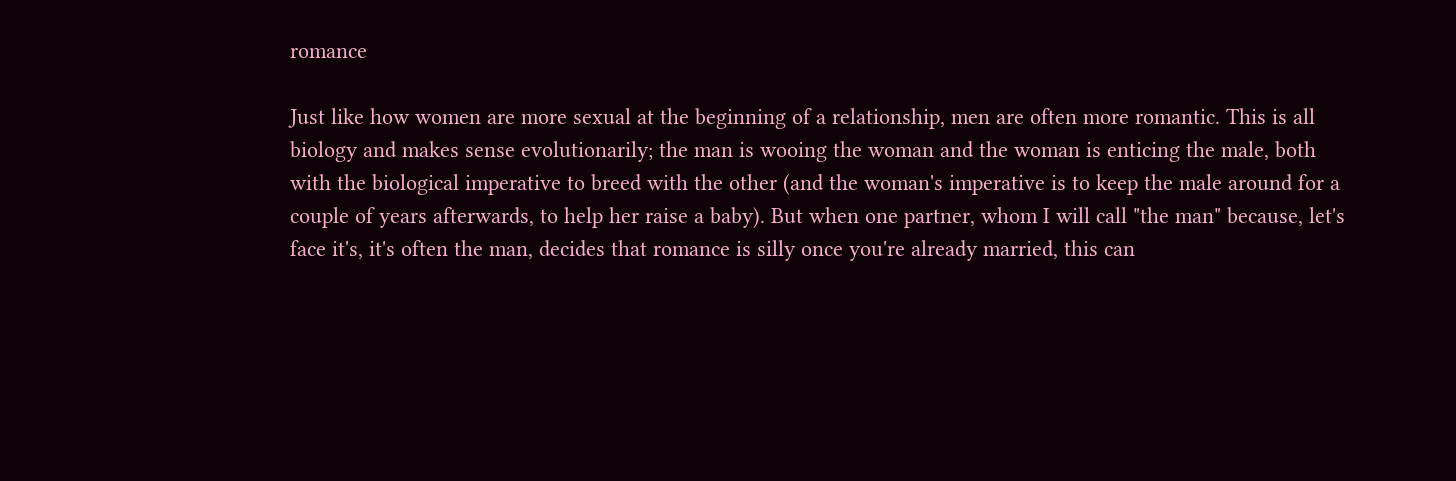romance

Just like how women are more sexual at the beginning of a relationship, men are often more romantic. This is all biology and makes sense evolutionarily; the man is wooing the woman and the woman is enticing the male, both with the biological imperative to breed with the other (and the woman's imperative is to keep the male around for a couple of years afterwards, to help her raise a baby). But when one partner, whom I will call "the man" because, let's face it's, it's often the man, decides that romance is silly once you're already married, this can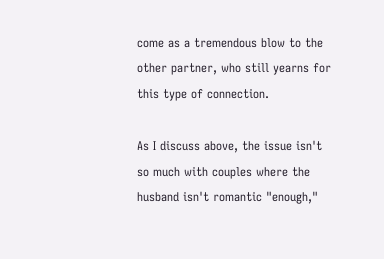come as a tremendous blow to the other partner, who still yearns for this type of connection.

As I discuss above, the issue isn't so much with couples where the husband isn't romantic "enough,"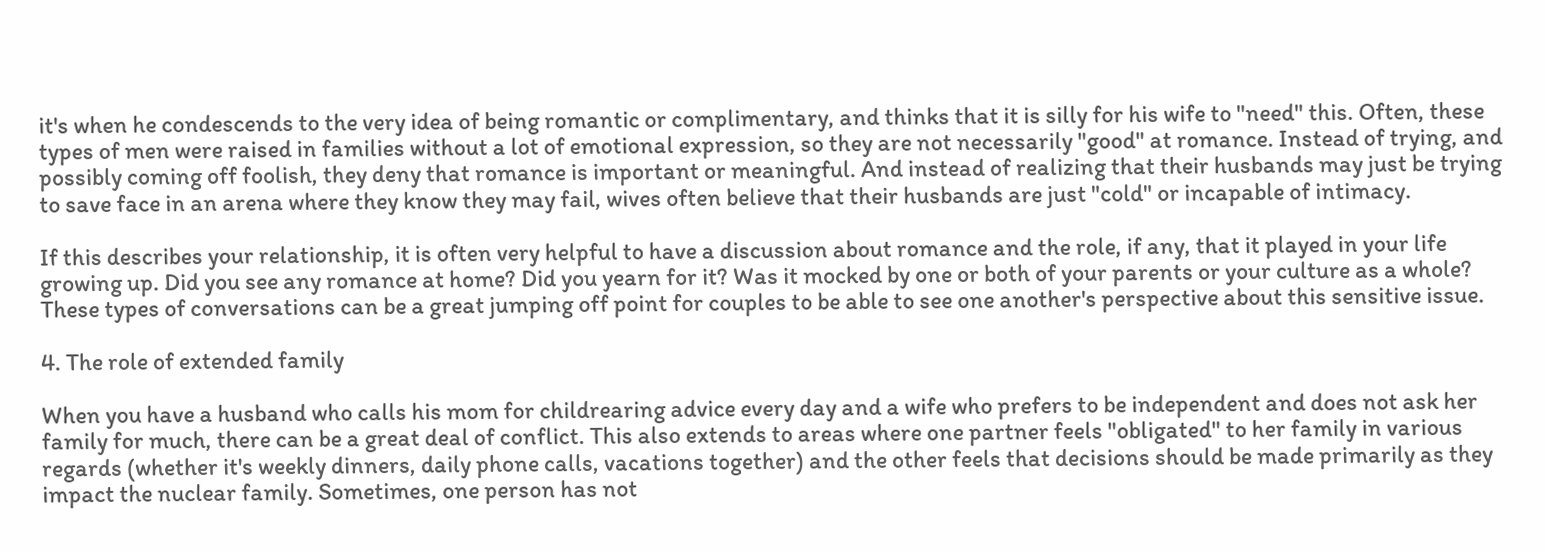it's when he condescends to the very idea of being romantic or complimentary, and thinks that it is silly for his wife to "need" this. Often, these types of men were raised in families without a lot of emotional expression, so they are not necessarily "good" at romance. Instead of trying, and possibly coming off foolish, they deny that romance is important or meaningful. And instead of realizing that their husbands may just be trying to save face in an arena where they know they may fail, wives often believe that their husbands are just "cold" or incapable of intimacy.

If this describes your relationship, it is often very helpful to have a discussion about romance and the role, if any, that it played in your life growing up. Did you see any romance at home? Did you yearn for it? Was it mocked by one or both of your parents or your culture as a whole? These types of conversations can be a great jumping off point for couples to be able to see one another's perspective about this sensitive issue.

4. The role of extended family

When you have a husband who calls his mom for childrearing advice every day and a wife who prefers to be independent and does not ask her family for much, there can be a great deal of conflict. This also extends to areas where one partner feels "obligated" to her family in various regards (whether it's weekly dinners, daily phone calls, vacations together) and the other feels that decisions should be made primarily as they impact the nuclear family. Sometimes, one person has not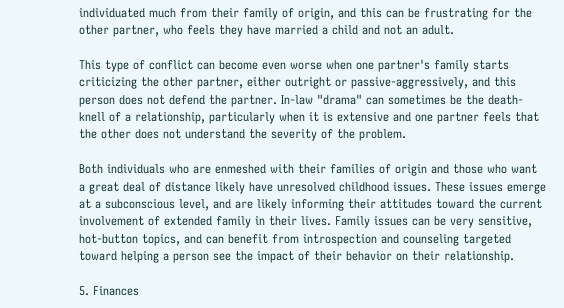individuated much from their family of origin, and this can be frustrating for the other partner, who feels they have married a child and not an adult.

This type of conflict can become even worse when one partner's family starts criticizing the other partner, either outright or passive-aggressively, and this person does not defend the partner. In-law "drama" can sometimes be the death-knell of a relationship, particularly when it is extensive and one partner feels that the other does not understand the severity of the problem.

Both individuals who are enmeshed with their families of origin and those who want a great deal of distance likely have unresolved childhood issues. These issues emerge at a subconscious level, and are likely informing their attitudes toward the current involvement of extended family in their lives. Family issues can be very sensitive, hot-button topics, and can benefit from introspection and counseling targeted toward helping a person see the impact of their behavior on their relationship.

5. Finances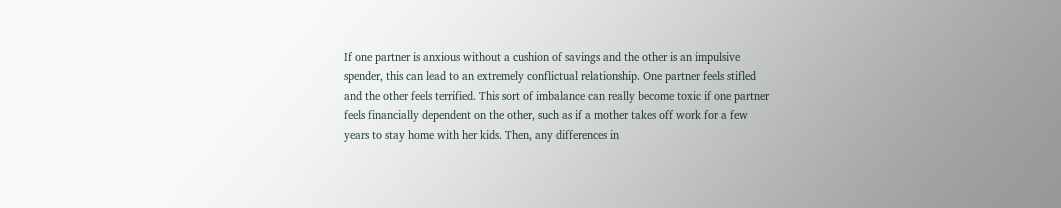If one partner is anxious without a cushion of savings and the other is an impulsive spender, this can lead to an extremely conflictual relationship. One partner feels stifled and the other feels terrified. This sort of imbalance can really become toxic if one partner feels financially dependent on the other, such as if a mother takes off work for a few years to stay home with her kids. Then, any differences in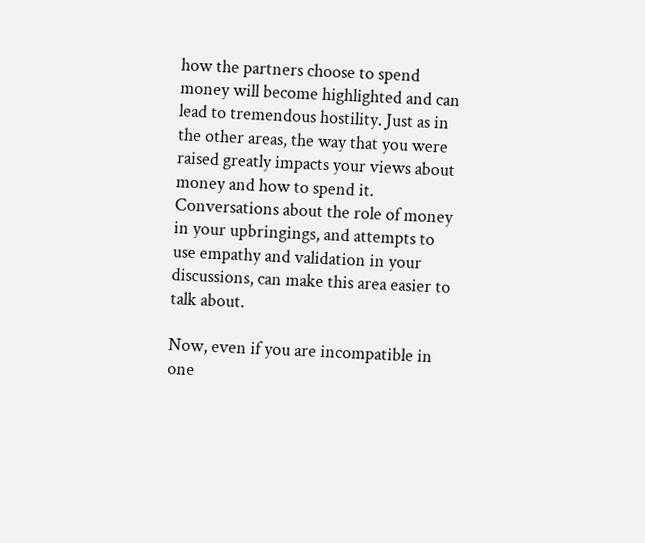how the partners choose to spend money will become highlighted and can lead to tremendous hostility. Just as in the other areas, the way that you were raised greatly impacts your views about money and how to spend it. Conversations about the role of money in your upbringings, and attempts to use empathy and validation in your discussions, can make this area easier to talk about.

Now, even if you are incompatible in one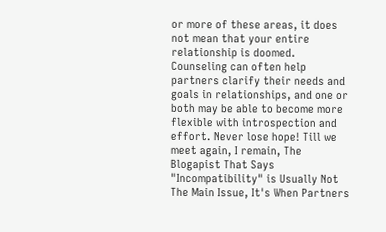or more of these areas, it does not mean that your entire relationship is doomed. Counseling can often help partners clarify their needs and goals in relationships, and one or both may be able to become more flexible with introspection and effort. Never lose hope! Till we meet again, I remain, The Blogapist That Says "Incompatibility" is Usually Not The Main Issue, It's When Partners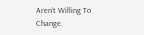Aren't Willing To Change.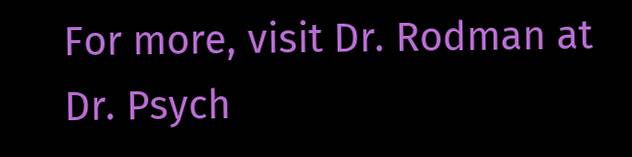For more, visit Dr. Rodman at Dr. Psych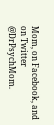Mom, on Facebook, and on Twitter @DrPsychMom.